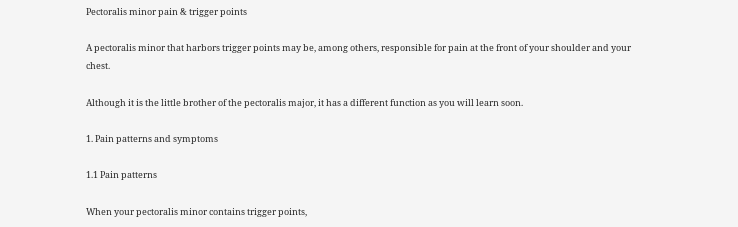Pectoralis minor pain & trigger points

A pectoralis minor that harbors trigger points may be, among others, responsible for pain at the front of your shoulder and your chest.

Although it is the little brother of the pectoralis major, it has a different function as you will learn soon.

1. Pain patterns and symptoms

1.1 Pain patterns

When your pectoralis minor contains trigger points,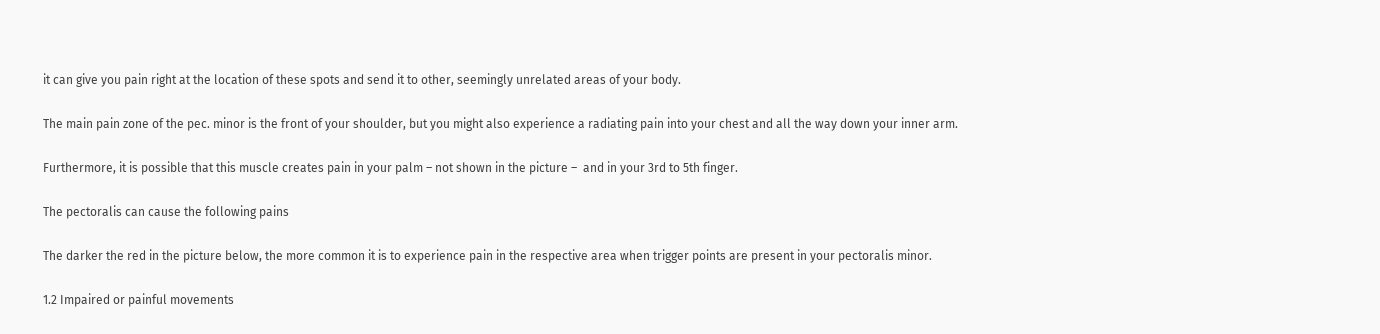it can give you pain right at the location of these spots and send it to other, seemingly unrelated areas of your body.

The main pain zone of the pec. minor is the front of your shoulder, but you might also experience a radiating pain into your chest and all the way down your inner arm.

Furthermore, it is possible that this muscle creates pain in your palm – not shown in the picture –  and in your 3rd to 5th finger.

The pectoralis can cause the following pains

The darker the red in the picture below, the more common it is to experience pain in the respective area when trigger points are present in your pectoralis minor.

1.2 Impaired or painful movements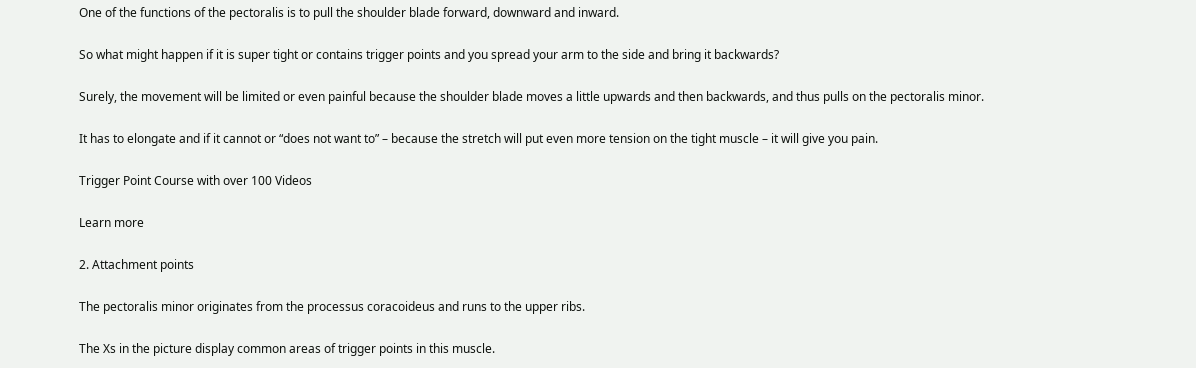One of the functions of the pectoralis is to pull the shoulder blade forward, downward and inward.

So what might happen if it is super tight or contains trigger points and you spread your arm to the side and bring it backwards?

Surely, the movement will be limited or even painful because the shoulder blade moves a little upwards and then backwards, and thus pulls on the pectoralis minor.

It has to elongate and if it cannot or “does not want to” – because the stretch will put even more tension on the tight muscle – it will give you pain.

Trigger Point Course with over 100 Videos

Learn more

2. Attachment points

The pectoralis minor originates from the processus coracoideus and runs to the upper ribs.

The Xs in the picture display common areas of trigger points in this muscle.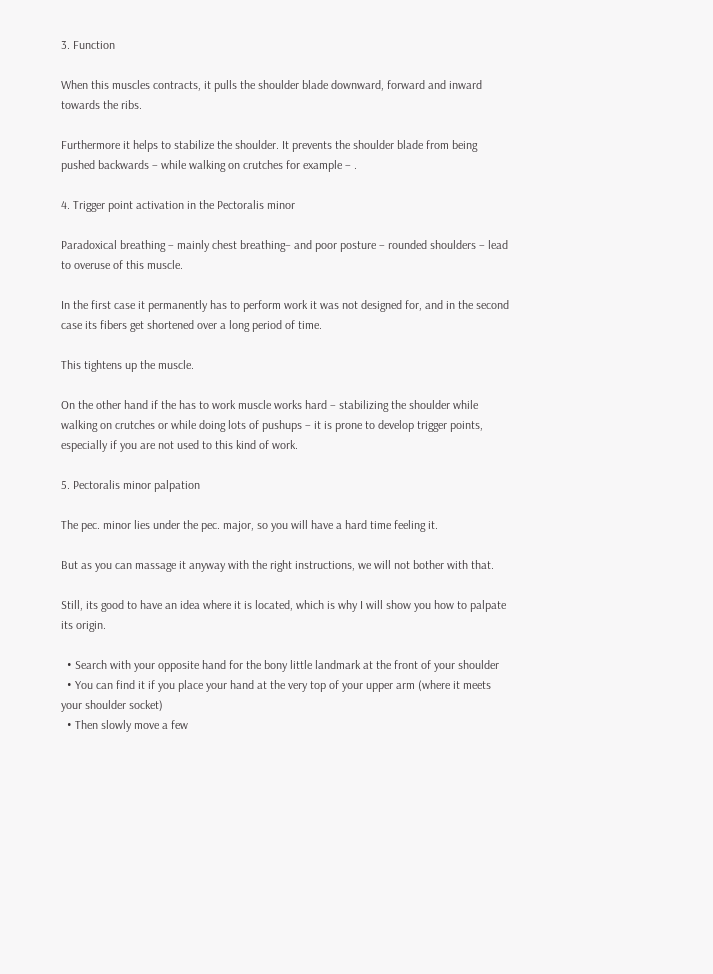3. Function

When this muscles contracts, it pulls the shoulder blade downward, forward and inward towards the ribs.

Furthermore it helps to stabilize the shoulder. It prevents the shoulder blade from being pushed backwards – while walking on crutches for example – .

4. Trigger point activation in the Pectoralis minor

Paradoxical breathing – mainly chest breathing– and poor posture – rounded shoulders – lead to overuse of this muscle.

In the first case it permanently has to perform work it was not designed for, and in the second case its fibers get shortened over a long period of time.

This tightens up the muscle.

On the other hand if the has to work muscle works hard – stabilizing the shoulder while walking on crutches or while doing lots of pushups – it is prone to develop trigger points, especially if you are not used to this kind of work.

5. Pectoralis minor palpation

The pec. minor lies under the pec. major, so you will have a hard time feeling it.

But as you can massage it anyway with the right instructions, we will not bother with that.

Still, its good to have an idea where it is located, which is why I will show you how to palpate its origin.

  • Search with your opposite hand for the bony little landmark at the front of your shoulder
  • You can find it if you place your hand at the very top of your upper arm (where it meets your shoulder socket)
  • Then slowly move a few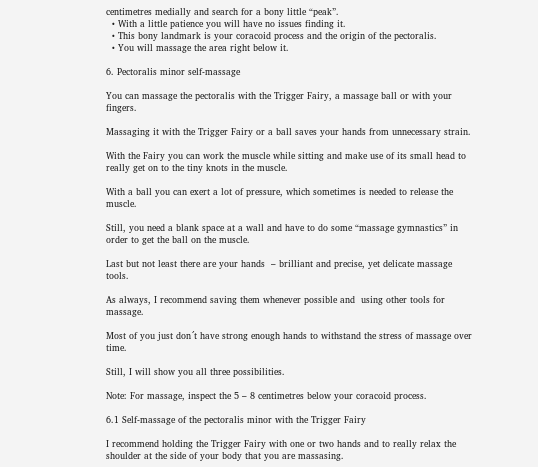centimetres medially and search for a bony little “peak”.
  • With a little patience you will have no issues finding it.
  • This bony landmark is your coracoid process and the origin of the pectoralis.
  • You will massage the area right below it.

6. Pectoralis minor self-massage

You can massage the pectoralis with the Trigger Fairy, a massage ball or with your fingers.

Massaging it with the Trigger Fairy or a ball saves your hands from unnecessary strain.

With the Fairy you can work the muscle while sitting and make use of its small head to really get on to the tiny knots in the muscle.

With a ball you can exert a lot of pressure, which sometimes is needed to release the muscle.

Still, you need a blank space at a wall and have to do some “massage gymnastics” in order to get the ball on the muscle.

Last but not least there are your hands  – brilliant and precise, yet delicate massage tools.

As always, I recommend saving them whenever possible and  using other tools for massage.

Most of you just don´t have strong enough hands to withstand the stress of massage over time.

Still, I will show you all three possibilities.

Note: For massage, inspect the 5 – 8 centimetres below your coracoid process.

6.1 Self-massage of the pectoralis minor with the Trigger Fairy

I recommend holding the Trigger Fairy with one or two hands and to really relax the shoulder at the side of your body that you are massasing.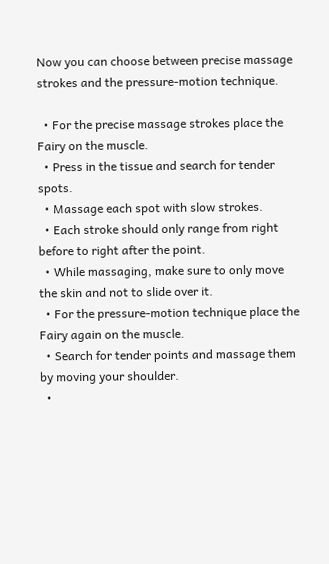Now you can choose between precise massage strokes and the pressure-motion technique.

  • For the precise massage strokes place the Fairy on the muscle.
  • Press in the tissue and search for tender spots.
  • Massage each spot with slow strokes.
  • Each stroke should only range from right before to right after the point.
  • While massaging, make sure to only move the skin and not to slide over it.
  • For the pressure-motion technique place the Fairy again on the muscle.
  • Search for tender points and massage them by moving your shoulder.
  •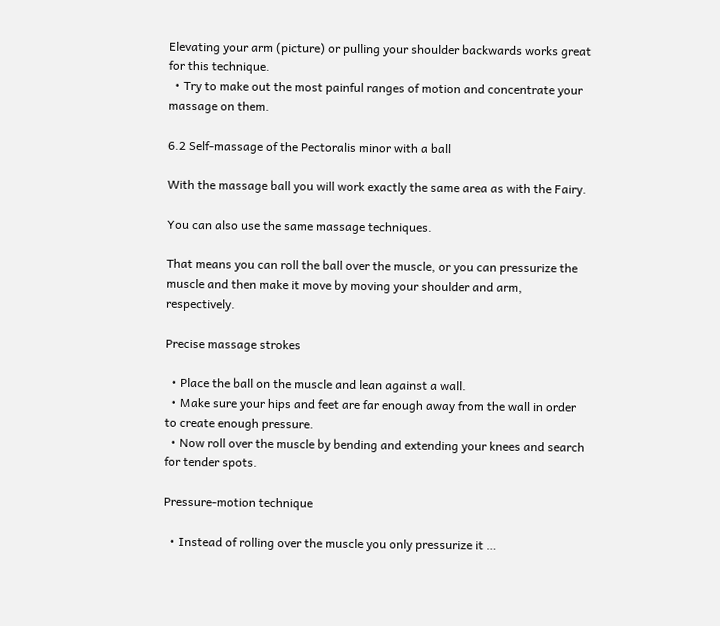Elevating your arm (picture) or pulling your shoulder backwards works great for this technique.
  • Try to make out the most painful ranges of motion and concentrate your massage on them.

6.2 Self-massage of the Pectoralis minor with a ball

With the massage ball you will work exactly the same area as with the Fairy.

You can also use the same massage techniques.

That means you can roll the ball over the muscle, or you can pressurize the muscle and then make it move by moving your shoulder and arm, respectively.

Precise massage strokes

  • Place the ball on the muscle and lean against a wall.
  • Make sure your hips and feet are far enough away from the wall in order to create enough pressure.
  • Now roll over the muscle by bending and extending your knees and search for tender spots.

Pressure-motion technique

  • Instead of rolling over the muscle you only pressurize it …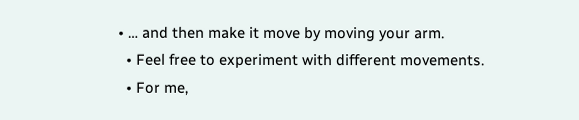• … and then make it move by moving your arm.
  • Feel free to experiment with different movements.
  • For me,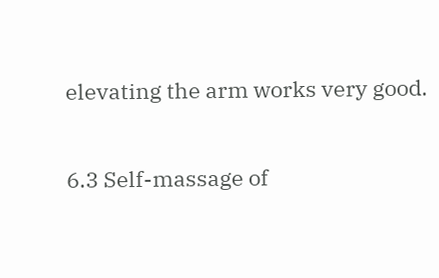elevating the arm works very good.

6.3 Self-massage of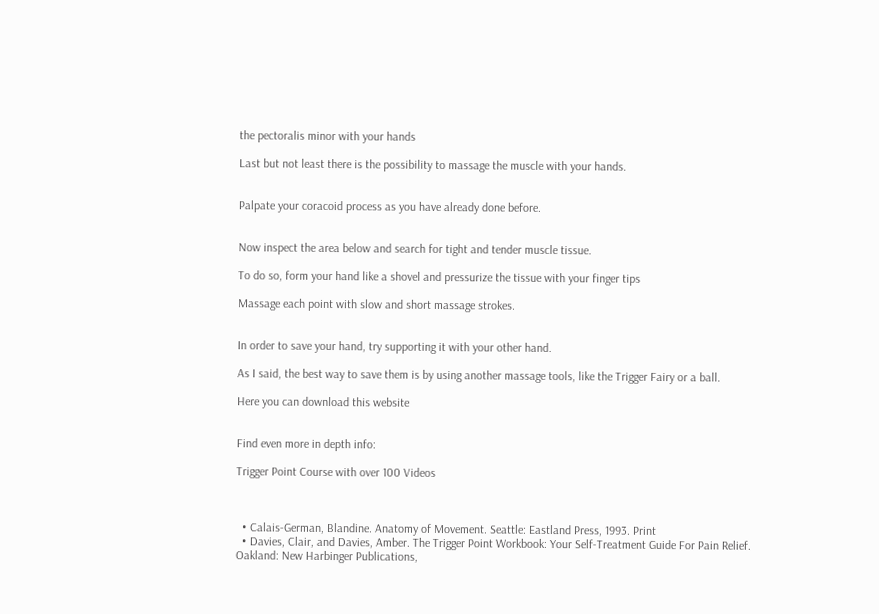the pectoralis minor with your hands

Last but not least there is the possibility to massage the muscle with your hands.


Palpate your coracoid process as you have already done before.


Now inspect the area below and search for tight and tender muscle tissue.

To do so, form your hand like a shovel and pressurize the tissue with your finger tips

Massage each point with slow and short massage strokes.


In order to save your hand, try supporting it with your other hand.

As I said, the best way to save them is by using another massage tools, like the Trigger Fairy or a ball.

Here you can download this website


Find even more in depth info:

Trigger Point Course with over 100 Videos



  • Calais-German, Blandine. Anatomy of Movement. Seattle: Eastland Press, 1993. Print
  • Davies, Clair, and Davies, Amber. The Trigger Point Workbook: Your Self-Treatment Guide For Pain Relief. Oakland: New Harbinger Publications,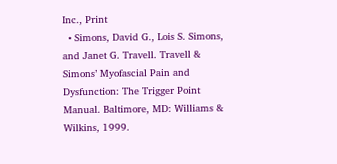Inc., Print
  • Simons, David G., Lois S. Simons, and Janet G. Travell. Travell & Simons’ Myofascial Pain and Dysfunction: The Trigger Point Manual. Baltimore, MD: Williams & Wilkins, 1999.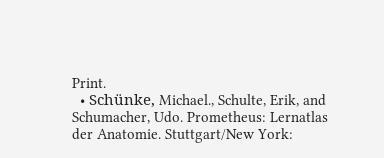Print.
  • Schünke, Michael., Schulte, Erik, and Schumacher, Udo. Prometheus: Lernatlas der Anatomie. Stuttgart/New York: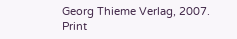Georg Thieme Verlag, 2007. Print